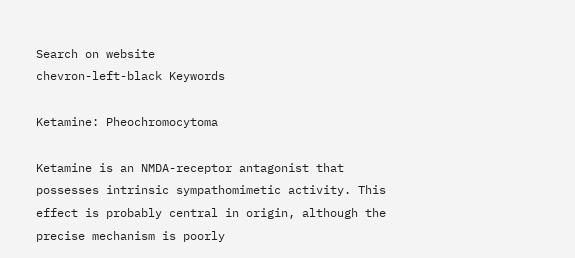Search on website
chevron-left-black Keywords

Ketamine: Pheochromocytoma

Ketamine is an NMDA-receptor antagonist that possesses intrinsic sympathomimetic activity. This effect is probably central in origin, although the precise mechanism is poorly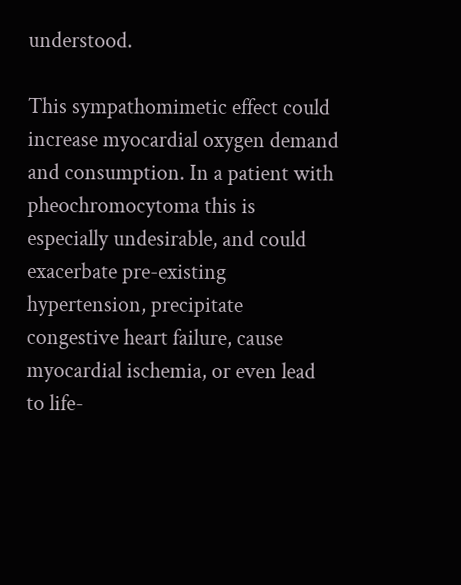understood.

This sympathomimetic effect could increase myocardial oxygen demand and consumption. In a patient with pheochromocytoma this is especially undesirable, and could exacerbate pre-existing hypertension, precipitate congestive heart failure, cause myocardial ischemia, or even lead to life-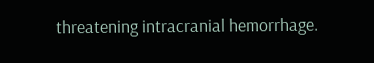threatening intracranial hemorrhage.